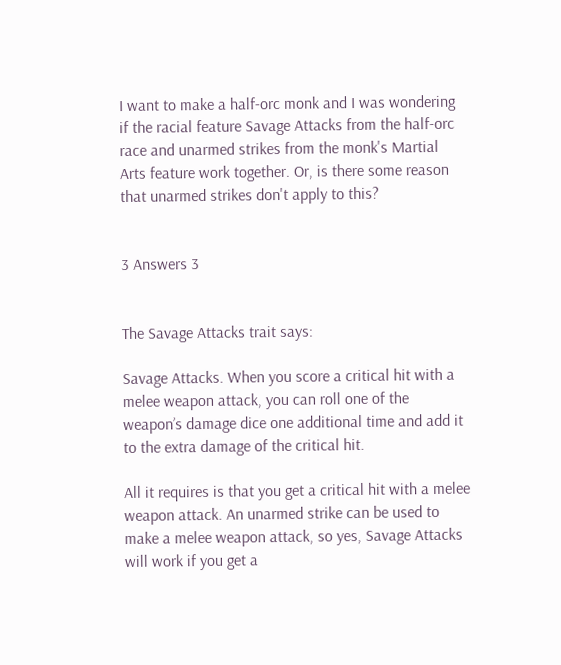I want to make a half-orc monk and I was wondering if the racial feature Savage Attacks from the half-orc race and unarmed strikes from the monk's Martial Arts feature work together. Or, is there some reason that unarmed strikes don't apply to this?


3 Answers 3


The Savage Attacks trait says:

Savage Attacks. When you score a critical hit with a melee weapon attack, you can roll one of the weapon’s damage dice one additional time and add it to the extra damage of the critical hit.

All it requires is that you get a critical hit with a melee weapon attack. An unarmed strike can be used to make a melee weapon attack, so yes, Savage Attacks will work if you get a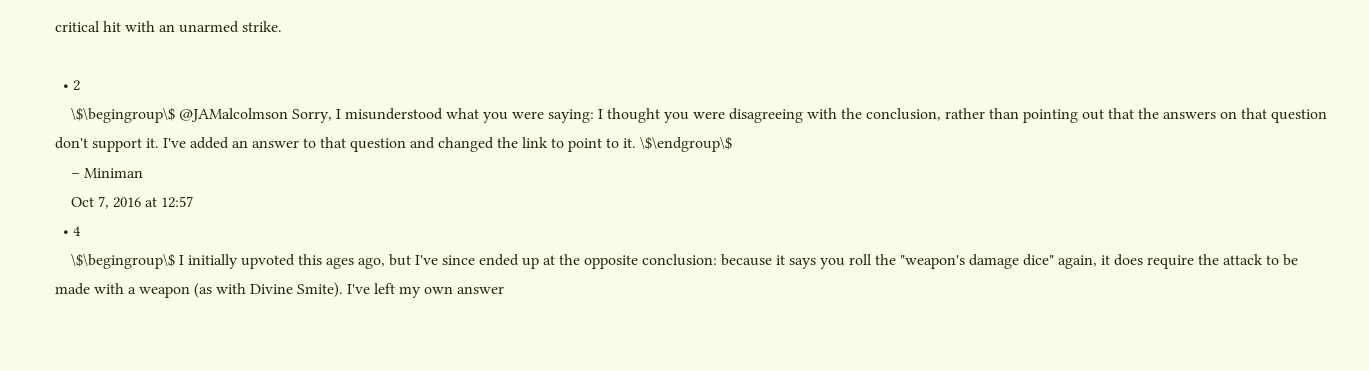critical hit with an unarmed strike.

  • 2
    \$\begingroup\$ @JAMalcolmson Sorry, I misunderstood what you were saying: I thought you were disagreeing with the conclusion, rather than pointing out that the answers on that question don't support it. I've added an answer to that question and changed the link to point to it. \$\endgroup\$
    – Miniman
    Oct 7, 2016 at 12:57
  • 4
    \$\begingroup\$ I initially upvoted this ages ago, but I've since ended up at the opposite conclusion: because it says you roll the "weapon's damage dice" again, it does require the attack to be made with a weapon (as with Divine Smite). I've left my own answer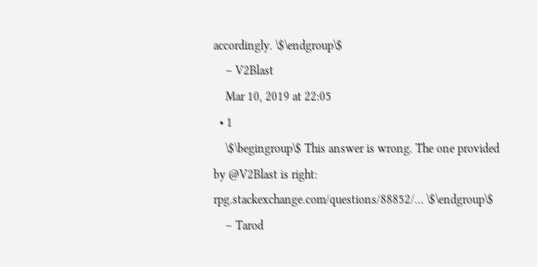accordingly. \$\endgroup\$
    – V2Blast
    Mar 10, 2019 at 22:05
  • 1
    \$\begingroup\$ This answer is wrong. The one provided by @V2Blast is right: rpg.stackexchange.com/questions/88852/… \$\endgroup\$
    – Tarod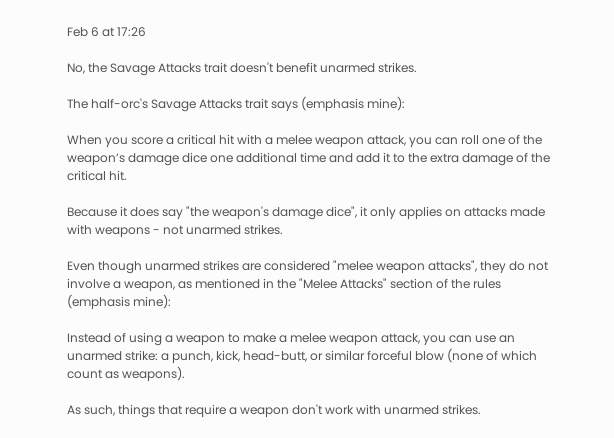Feb 6 at 17:26

No, the Savage Attacks trait doesn't benefit unarmed strikes.

The half-orc's Savage Attacks trait says (emphasis mine):

When you score a critical hit with a melee weapon attack, you can roll one of the weapon’s damage dice one additional time and add it to the extra damage of the critical hit.

Because it does say "the weapon's damage dice", it only applies on attacks made with weapons - not unarmed strikes.

Even though unarmed strikes are considered "melee weapon attacks", they do not involve a weapon, as mentioned in the "Melee Attacks" section of the rules (emphasis mine):

Instead of using a weapon to make a melee weapon attack, you can use an unarmed strike: a punch, kick, head-butt, or similar forceful blow (none of which count as weapons).

As such, things that require a weapon don't work with unarmed strikes.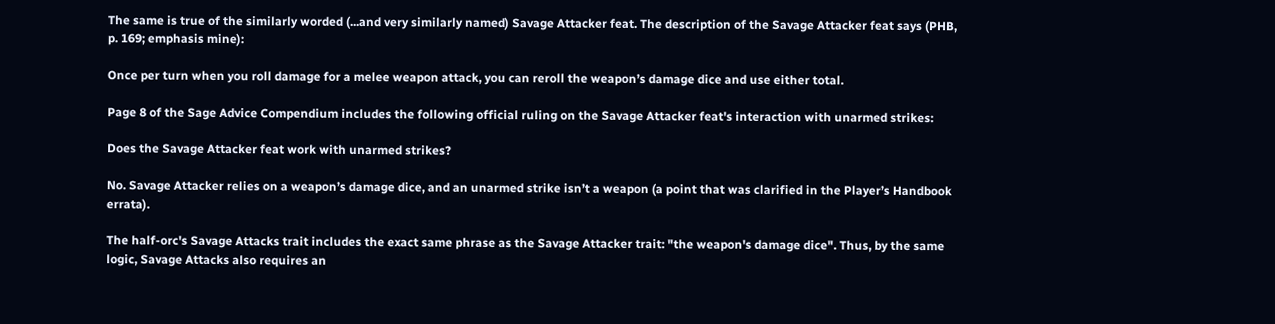The same is true of the similarly worded (...and very similarly named) Savage Attacker feat. The description of the Savage Attacker feat says (PHB, p. 169; emphasis mine):

Once per turn when you roll damage for a melee weapon attack, you can reroll the weapon’s damage dice and use either total.

Page 8 of the Sage Advice Compendium includes the following official ruling on the Savage Attacker feat's interaction with unarmed strikes:

Does the Savage Attacker feat work with unarmed strikes?

No. Savage Attacker relies on a weapon’s damage dice, and an unarmed strike isn’t a weapon (a point that was clarified in the Player’s Handbook errata).

The half-orc's Savage Attacks trait includes the exact same phrase as the Savage Attacker trait: "the weapon's damage dice". Thus, by the same logic, Savage Attacks also requires an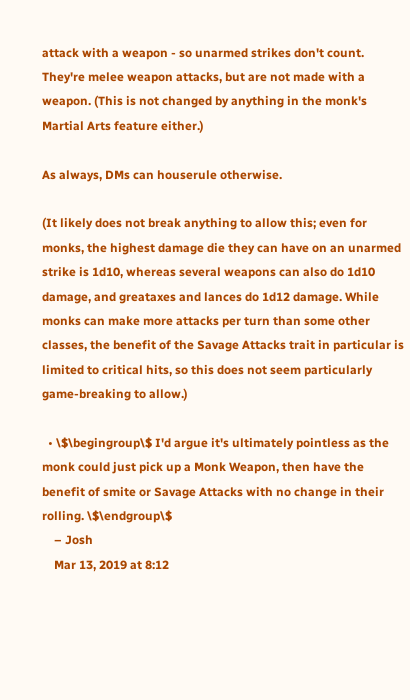attack with a weapon - so unarmed strikes don't count. They're melee weapon attacks, but are not made with a weapon. (This is not changed by anything in the monk's Martial Arts feature either.)

As always, DMs can houserule otherwise.

(It likely does not break anything to allow this; even for monks, the highest damage die they can have on an unarmed strike is 1d10, whereas several weapons can also do 1d10 damage, and greataxes and lances do 1d12 damage. While monks can make more attacks per turn than some other classes, the benefit of the Savage Attacks trait in particular is limited to critical hits, so this does not seem particularly game-breaking to allow.)

  • \$\begingroup\$ I'd argue it's ultimately pointless as the monk could just pick up a Monk Weapon, then have the benefit of smite or Savage Attacks with no change in their rolling. \$\endgroup\$
    – Josh
    Mar 13, 2019 at 8:12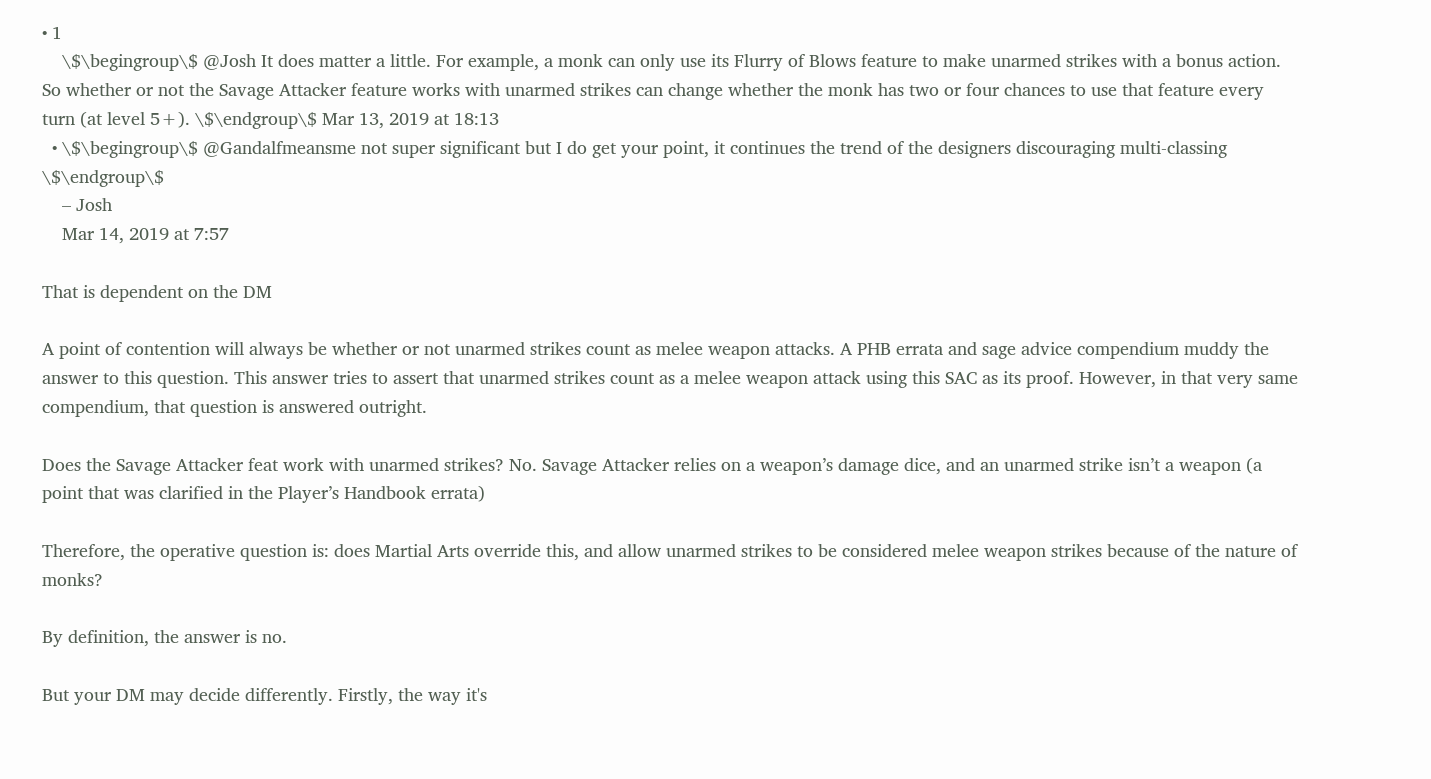• 1
    \$\begingroup\$ @Josh It does matter a little. For example, a monk can only use its Flurry of Blows feature to make unarmed strikes with a bonus action. So whether or not the Savage Attacker feature works with unarmed strikes can change whether the monk has two or four chances to use that feature every turn (at level 5+). \$\endgroup\$ Mar 13, 2019 at 18:13
  • \$\begingroup\$ @Gandalfmeansme not super significant but I do get your point, it continues the trend of the designers discouraging multi-classing \$\endgroup\$
    – Josh
    Mar 14, 2019 at 7:57

That is dependent on the DM

A point of contention will always be whether or not unarmed strikes count as melee weapon attacks. A PHB errata and sage advice compendium muddy the answer to this question. This answer tries to assert that unarmed strikes count as a melee weapon attack using this SAC as its proof. However, in that very same compendium, that question is answered outright.

Does the Savage Attacker feat work with unarmed strikes? No. Savage Attacker relies on a weapon’s damage dice, and an unarmed strike isn’t a weapon (a point that was clarified in the Player’s Handbook errata)

Therefore, the operative question is: does Martial Arts override this, and allow unarmed strikes to be considered melee weapon strikes because of the nature of monks?

By definition, the answer is no.

But your DM may decide differently. Firstly, the way it's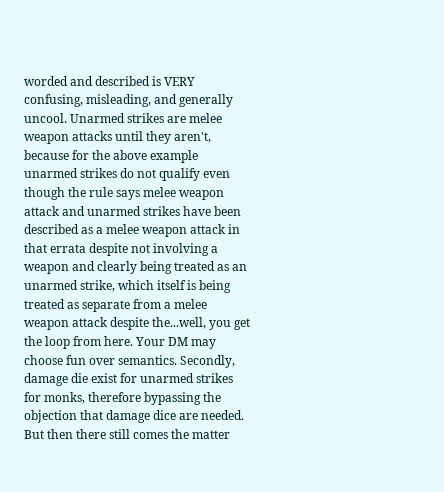worded and described is VERY confusing, misleading, and generally uncool. Unarmed strikes are melee weapon attacks until they aren't, because for the above example unarmed strikes do not qualify even though the rule says melee weapon attack and unarmed strikes have been described as a melee weapon attack in that errata despite not involving a weapon and clearly being treated as an unarmed strike, which itself is being treated as separate from a melee weapon attack despite the...well, you get the loop from here. Your DM may choose fun over semantics. Secondly, damage die exist for unarmed strikes for monks, therefore bypassing the objection that damage dice are needed. But then there still comes the matter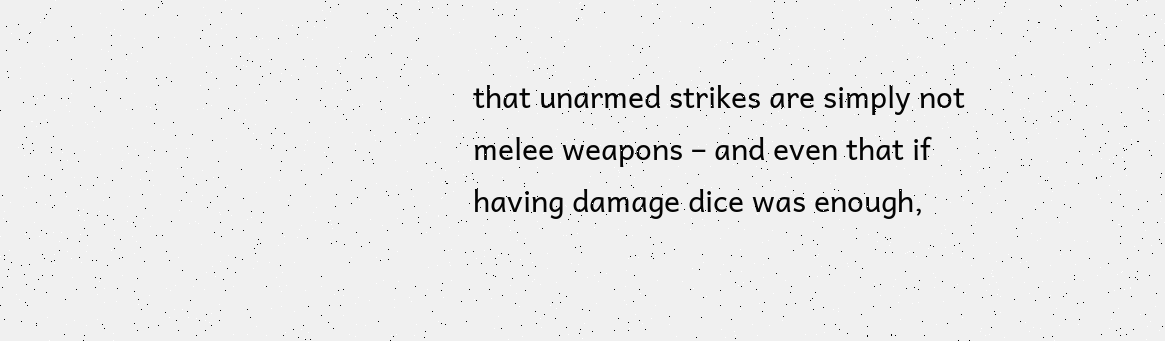that unarmed strikes are simply not melee weapons – and even that if having damage dice was enough,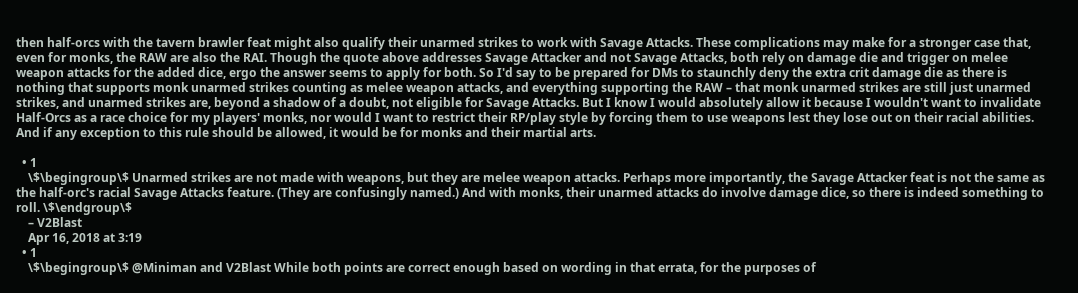then half-orcs with the tavern brawler feat might also qualify their unarmed strikes to work with Savage Attacks. These complications may make for a stronger case that, even for monks, the RAW are also the RAI. Though the quote above addresses Savage Attacker and not Savage Attacks, both rely on damage die and trigger on melee weapon attacks for the added dice, ergo the answer seems to apply for both. So I'd say to be prepared for DMs to staunchly deny the extra crit damage die as there is nothing that supports monk unarmed strikes counting as melee weapon attacks, and everything supporting the RAW – that monk unarmed strikes are still just unarmed strikes, and unarmed strikes are, beyond a shadow of a doubt, not eligible for Savage Attacks. But I know I would absolutely allow it because I wouldn't want to invalidate Half-Orcs as a race choice for my players' monks, nor would I want to restrict their RP/play style by forcing them to use weapons lest they lose out on their racial abilities. And if any exception to this rule should be allowed, it would be for monks and their martial arts.

  • 1
    \$\begingroup\$ Unarmed strikes are not made with weapons, but they are melee weapon attacks. Perhaps more importantly, the Savage Attacker feat is not the same as the half-orc's racial Savage Attacks feature. (They are confusingly named.) And with monks, their unarmed attacks do involve damage dice, so there is indeed something to roll. \$\endgroup\$
    – V2Blast
    Apr 16, 2018 at 3:19
  • 1
    \$\begingroup\$ @Miniman and V2Blast While both points are correct enough based on wording in that errata, for the purposes of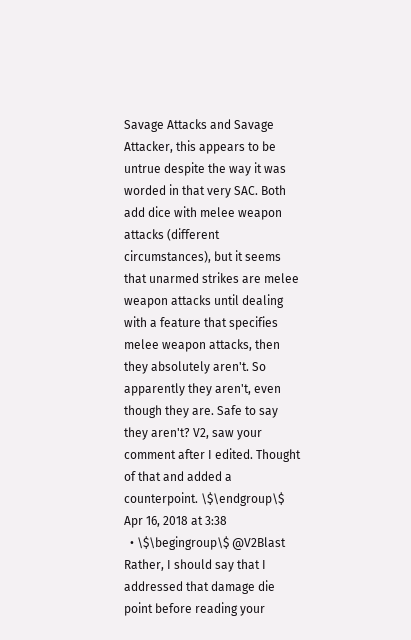Savage Attacks and Savage Attacker, this appears to be untrue despite the way it was worded in that very SAC. Both add dice with melee weapon attacks (different circumstances), but it seems that unarmed strikes are melee weapon attacks until dealing with a feature that specifies melee weapon attacks, then they absolutely aren't. So apparently they aren't, even though they are. Safe to say they aren't? V2, saw your comment after I edited. Thought of that and added a counterpoint. \$\endgroup\$ Apr 16, 2018 at 3:38
  • \$\begingroup\$ @V2Blast Rather, I should say that I addressed that damage die point before reading your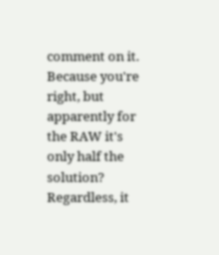comment on it. Because you're right, but apparently for the RAW it's only half the solution? Regardless, it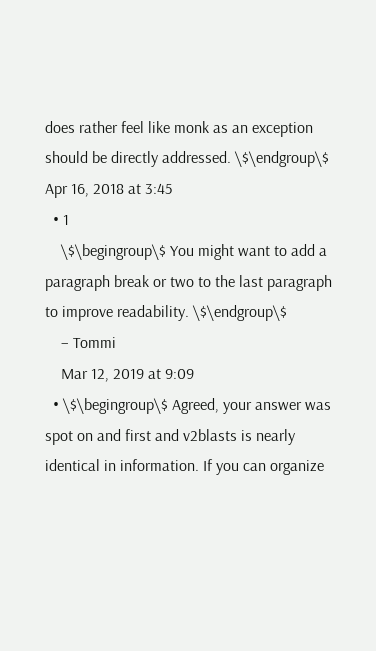does rather feel like monk as an exception should be directly addressed. \$\endgroup\$ Apr 16, 2018 at 3:45
  • 1
    \$\begingroup\$ You might want to add a paragraph break or two to the last paragraph to improve readability. \$\endgroup\$
    – Tommi
    Mar 12, 2019 at 9:09
  • \$\begingroup\$ Agreed, your answer was spot on and first and v2blasts is nearly identical in information. If you can organize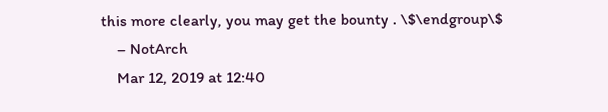this more clearly, you may get the bounty . \$\endgroup\$
    – NotArch
    Mar 12, 2019 at 12:40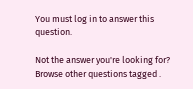You must log in to answer this question.

Not the answer you're looking for? Browse other questions tagged .